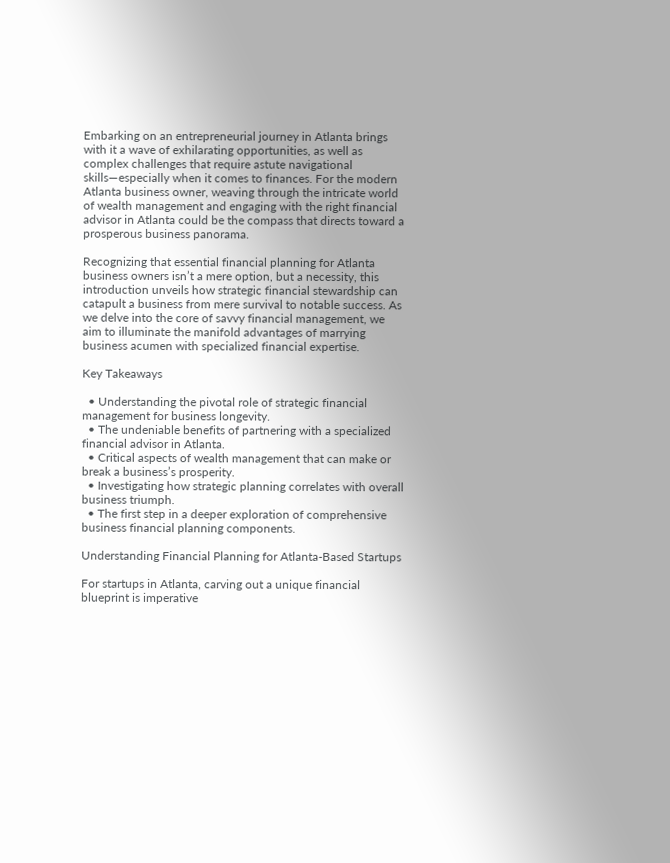Embarking on an entrepreneurial journey in Atlanta brings with it a wave of exhilarating opportunities, as well as complex challenges that require astute navigational skills—especially when it comes to finances. For the modern Atlanta business owner, weaving through the intricate world of wealth management and engaging with the right financial advisor in Atlanta could be the compass that directs toward a prosperous business panorama.

Recognizing that essential financial planning for Atlanta business owners isn’t a mere option, but a necessity, this introduction unveils how strategic financial stewardship can catapult a business from mere survival to notable success. As we delve into the core of savvy financial management, we aim to illuminate the manifold advantages of marrying business acumen with specialized financial expertise.

Key Takeaways

  • Understanding the pivotal role of strategic financial management for business longevity.
  • The undeniable benefits of partnering with a specialized financial advisor in Atlanta.
  • Critical aspects of wealth management that can make or break a business’s prosperity.
  • Investigating how strategic planning correlates with overall business triumph.
  • The first step in a deeper exploration of comprehensive business financial planning components.

Understanding Financial Planning for Atlanta-Based Startups

For startups in Atlanta, carving out a unique financial blueprint is imperative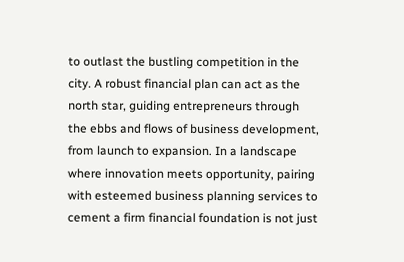to outlast the bustling competition in the city. A robust financial plan can act as the north star, guiding entrepreneurs through the ebbs and flows of business development, from launch to expansion. In a landscape where innovation meets opportunity, pairing with esteemed business planning services to cement a firm financial foundation is not just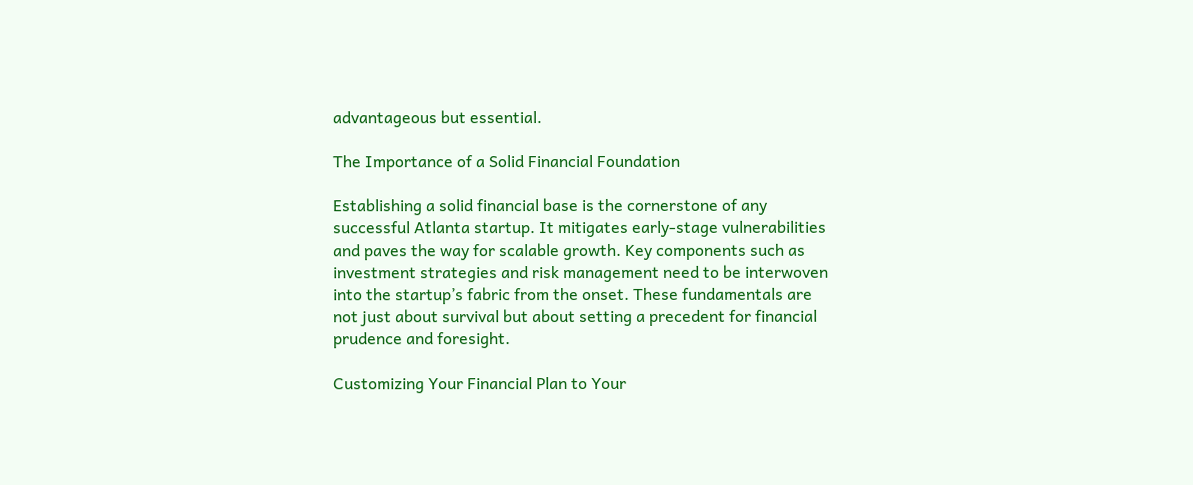advantageous but essential.

The Importance of a Solid Financial Foundation

Establishing a solid financial base is the cornerstone of any successful Atlanta startup. It mitigates early-stage vulnerabilities and paves the way for scalable growth. Key components such as investment strategies and risk management need to be interwoven into the startup’s fabric from the onset. These fundamentals are not just about survival but about setting a precedent for financial prudence and foresight.

Customizing Your Financial Plan to Your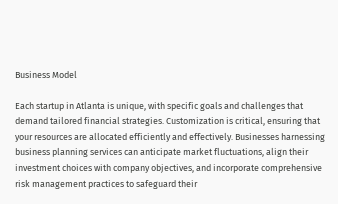Business Model

Each startup in Atlanta is unique, with specific goals and challenges that demand tailored financial strategies. Customization is critical, ensuring that your resources are allocated efficiently and effectively. Businesses harnessing business planning services can anticipate market fluctuations, align their investment choices with company objectives, and incorporate comprehensive risk management practices to safeguard their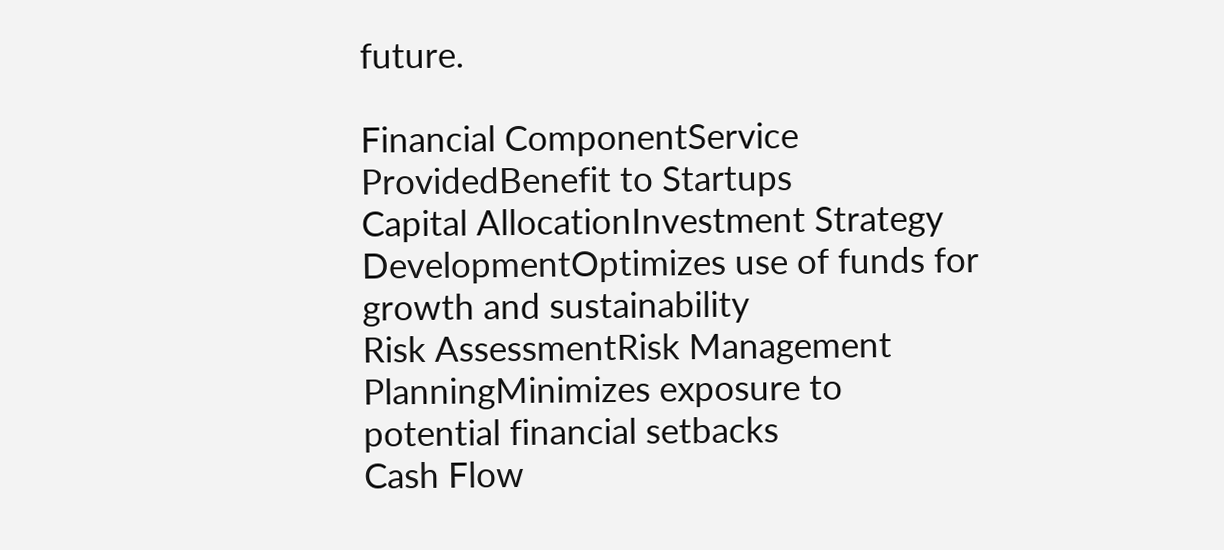future.

Financial ComponentService ProvidedBenefit to Startups
Capital AllocationInvestment Strategy DevelopmentOptimizes use of funds for growth and sustainability
Risk AssessmentRisk Management PlanningMinimizes exposure to potential financial setbacks
Cash Flow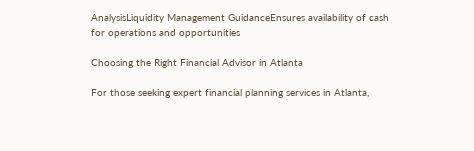AnalysisLiquidity Management GuidanceEnsures availability of cash for operations and opportunities

Choosing the Right Financial Advisor in Atlanta

For those seeking expert financial planning services in Atlanta,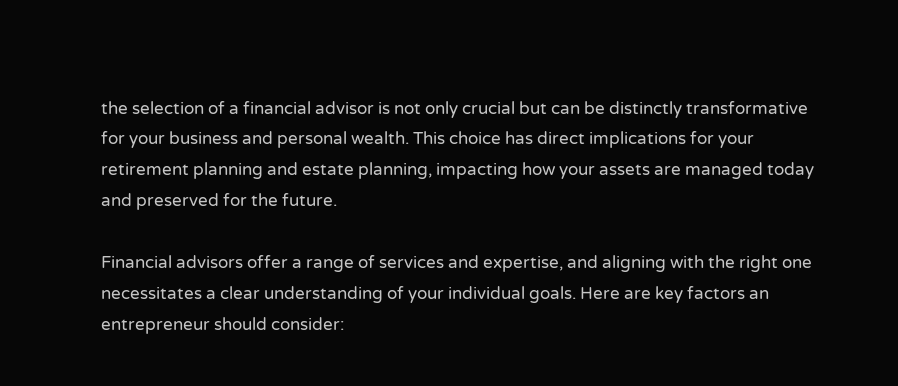the selection of a financial advisor is not only crucial but can be distinctly transformative for your business and personal wealth. This choice has direct implications for your retirement planning and estate planning, impacting how your assets are managed today and preserved for the future.

Financial advisors offer a range of services and expertise, and aligning with the right one necessitates a clear understanding of your individual goals. Here are key factors an entrepreneur should consider: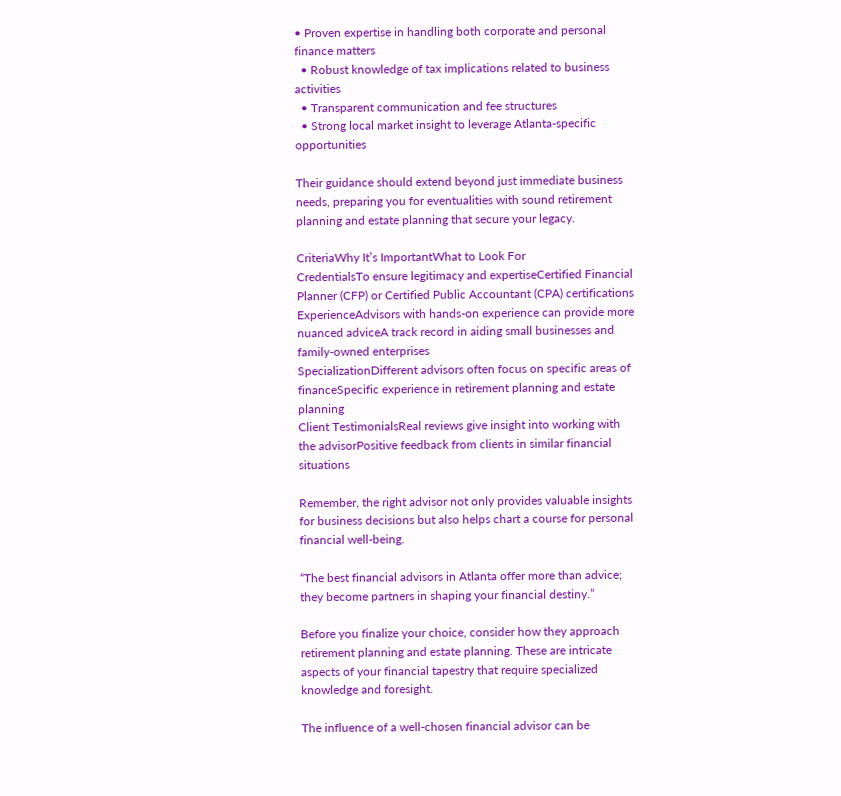• Proven expertise in handling both corporate and personal finance matters
  • Robust knowledge of tax implications related to business activities
  • Transparent communication and fee structures
  • Strong local market insight to leverage Atlanta-specific opportunities

Their guidance should extend beyond just immediate business needs, preparing you for eventualities with sound retirement planning and estate planning that secure your legacy.

CriteriaWhy It’s ImportantWhat to Look For
CredentialsTo ensure legitimacy and expertiseCertified Financial Planner (CFP) or Certified Public Accountant (CPA) certifications
ExperienceAdvisors with hands-on experience can provide more nuanced adviceA track record in aiding small businesses and family-owned enterprises
SpecializationDifferent advisors often focus on specific areas of financeSpecific experience in retirement planning and estate planning
Client TestimonialsReal reviews give insight into working with the advisorPositive feedback from clients in similar financial situations

Remember, the right advisor not only provides valuable insights for business decisions but also helps chart a course for personal financial well-being.

“The best financial advisors in Atlanta offer more than advice; they become partners in shaping your financial destiny.”

Before you finalize your choice, consider how they approach retirement planning and estate planning. These are intricate aspects of your financial tapestry that require specialized knowledge and foresight.

The influence of a well-chosen financial advisor can be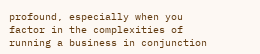profound, especially when you factor in the complexities of running a business in conjunction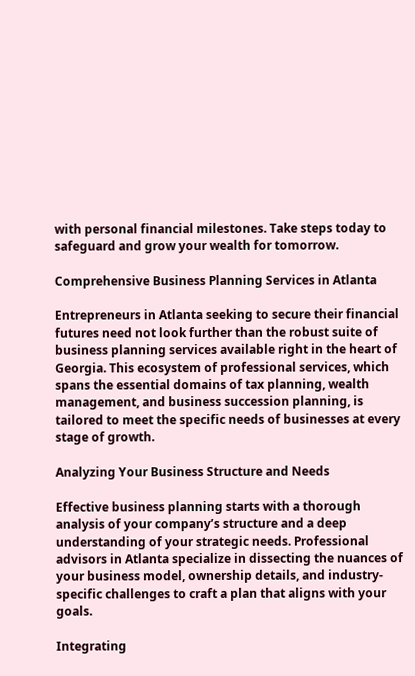with personal financial milestones. Take steps today to safeguard and grow your wealth for tomorrow.

Comprehensive Business Planning Services in Atlanta

Entrepreneurs in Atlanta seeking to secure their financial futures need not look further than the robust suite of business planning services available right in the heart of Georgia. This ecosystem of professional services, which spans the essential domains of tax planning, wealth management, and business succession planning, is tailored to meet the specific needs of businesses at every stage of growth.

Analyzing Your Business Structure and Needs

Effective business planning starts with a thorough analysis of your company’s structure and a deep understanding of your strategic needs. Professional advisors in Atlanta specialize in dissecting the nuances of your business model, ownership details, and industry-specific challenges to craft a plan that aligns with your goals.

Integrating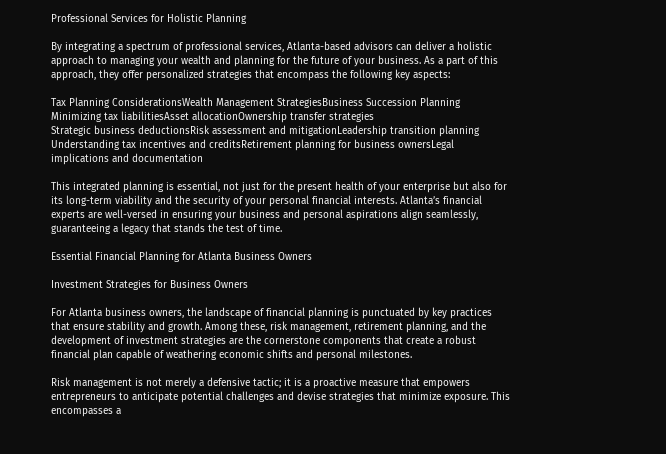Professional Services for Holistic Planning

By integrating a spectrum of professional services, Atlanta-based advisors can deliver a holistic approach to managing your wealth and planning for the future of your business. As a part of this approach, they offer personalized strategies that encompass the following key aspects:

Tax Planning ConsiderationsWealth Management StrategiesBusiness Succession Planning
Minimizing tax liabilitiesAsset allocationOwnership transfer strategies
Strategic business deductionsRisk assessment and mitigationLeadership transition planning
Understanding tax incentives and creditsRetirement planning for business ownersLegal implications and documentation

This integrated planning is essential, not just for the present health of your enterprise but also for its long-term viability and the security of your personal financial interests. Atlanta’s financial experts are well-versed in ensuring your business and personal aspirations align seamlessly, guaranteeing a legacy that stands the test of time.

Essential Financial Planning for Atlanta Business Owners

Investment Strategies for Business Owners

For Atlanta business owners, the landscape of financial planning is punctuated by key practices that ensure stability and growth. Among these, risk management, retirement planning, and the development of investment strategies are the cornerstone components that create a robust financial plan capable of weathering economic shifts and personal milestones.

Risk management is not merely a defensive tactic; it is a proactive measure that empowers entrepreneurs to anticipate potential challenges and devise strategies that minimize exposure. This encompasses a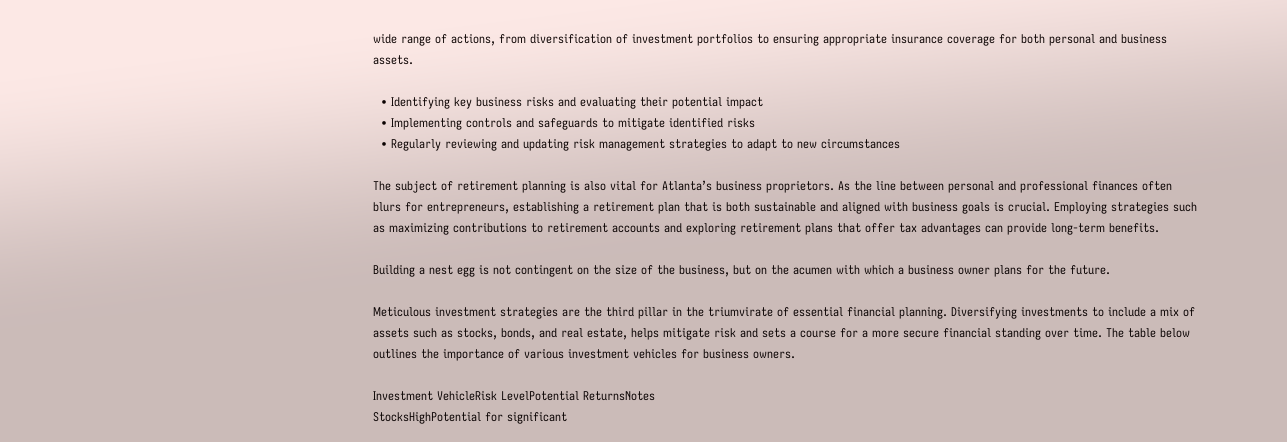wide range of actions, from diversification of investment portfolios to ensuring appropriate insurance coverage for both personal and business assets.

  • Identifying key business risks and evaluating their potential impact
  • Implementing controls and safeguards to mitigate identified risks
  • Regularly reviewing and updating risk management strategies to adapt to new circumstances

The subject of retirement planning is also vital for Atlanta’s business proprietors. As the line between personal and professional finances often blurs for entrepreneurs, establishing a retirement plan that is both sustainable and aligned with business goals is crucial. Employing strategies such as maximizing contributions to retirement accounts and exploring retirement plans that offer tax advantages can provide long-term benefits.

Building a nest egg is not contingent on the size of the business, but on the acumen with which a business owner plans for the future.

Meticulous investment strategies are the third pillar in the triumvirate of essential financial planning. Diversifying investments to include a mix of assets such as stocks, bonds, and real estate, helps mitigate risk and sets a course for a more secure financial standing over time. The table below outlines the importance of various investment vehicles for business owners.

Investment VehicleRisk LevelPotential ReturnsNotes
StocksHighPotential for significant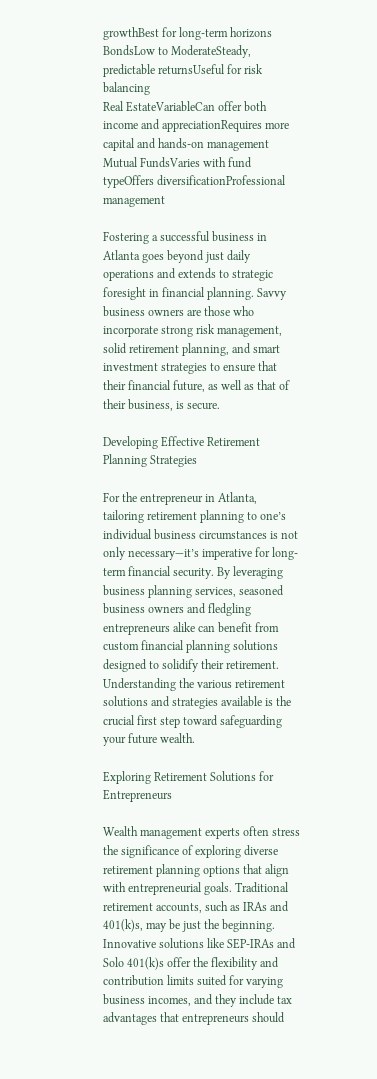growthBest for long-term horizons
BondsLow to ModerateSteady, predictable returnsUseful for risk balancing
Real EstateVariableCan offer both income and appreciationRequires more capital and hands-on management
Mutual FundsVaries with fund typeOffers diversificationProfessional management

Fostering a successful business in Atlanta goes beyond just daily operations and extends to strategic foresight in financial planning. Savvy business owners are those who incorporate strong risk management, solid retirement planning, and smart investment strategies to ensure that their financial future, as well as that of their business, is secure.

Developing Effective Retirement Planning Strategies

For the entrepreneur in Atlanta, tailoring retirement planning to one’s individual business circumstances is not only necessary—it’s imperative for long-term financial security. By leveraging business planning services, seasoned business owners and fledgling entrepreneurs alike can benefit from custom financial planning solutions designed to solidify their retirement. Understanding the various retirement solutions and strategies available is the crucial first step toward safeguarding your future wealth.

Exploring Retirement Solutions for Entrepreneurs

Wealth management experts often stress the significance of exploring diverse retirement planning options that align with entrepreneurial goals. Traditional retirement accounts, such as IRAs and 401(k)s, may be just the beginning. Innovative solutions like SEP-IRAs and Solo 401(k)s offer the flexibility and contribution limits suited for varying business incomes, and they include tax advantages that entrepreneurs should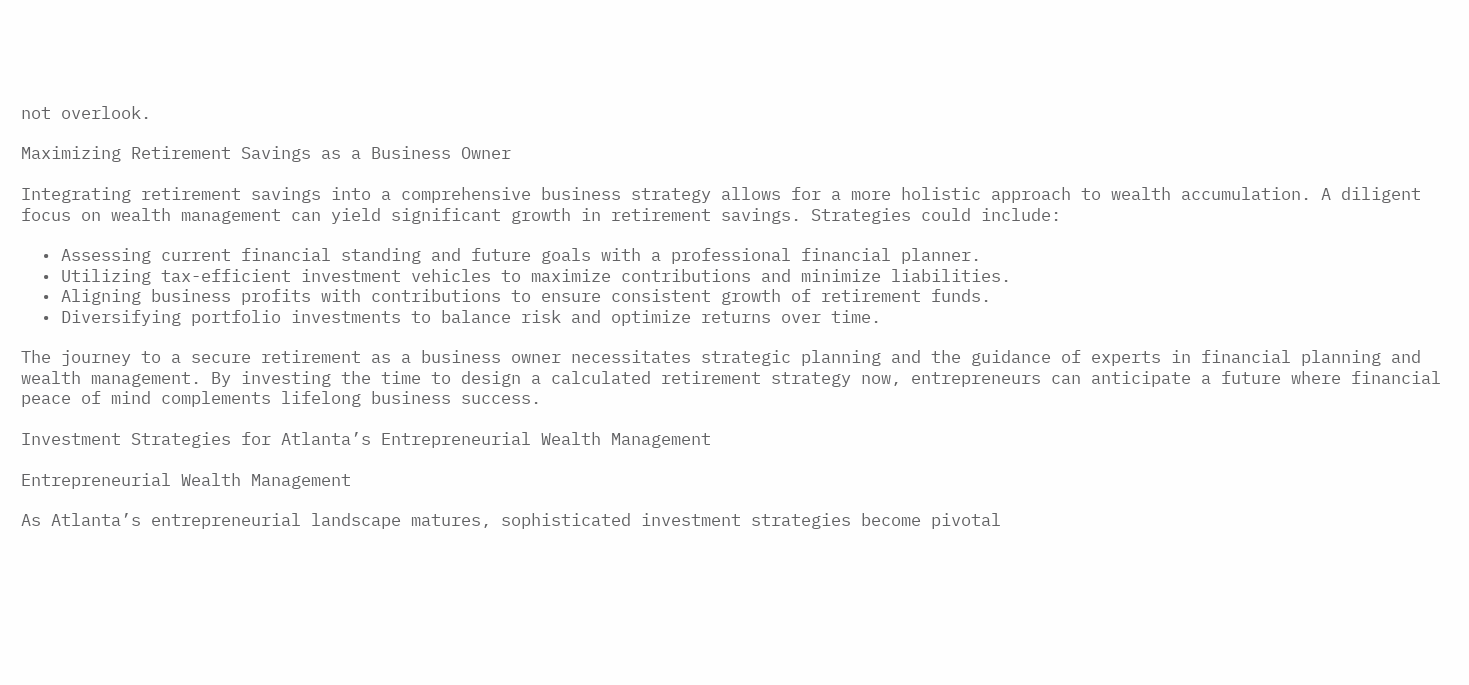not overlook.

Maximizing Retirement Savings as a Business Owner

Integrating retirement savings into a comprehensive business strategy allows for a more holistic approach to wealth accumulation. A diligent focus on wealth management can yield significant growth in retirement savings. Strategies could include:

  • Assessing current financial standing and future goals with a professional financial planner.
  • Utilizing tax-efficient investment vehicles to maximize contributions and minimize liabilities.
  • Aligning business profits with contributions to ensure consistent growth of retirement funds.
  • Diversifying portfolio investments to balance risk and optimize returns over time.

The journey to a secure retirement as a business owner necessitates strategic planning and the guidance of experts in financial planning and wealth management. By investing the time to design a calculated retirement strategy now, entrepreneurs can anticipate a future where financial peace of mind complements lifelong business success.

Investment Strategies for Atlanta’s Entrepreneurial Wealth Management

Entrepreneurial Wealth Management

As Atlanta’s entrepreneurial landscape matures, sophisticated investment strategies become pivotal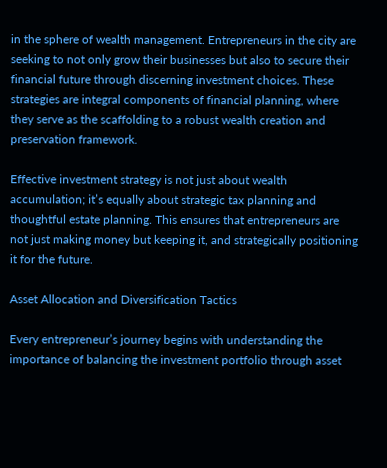in the sphere of wealth management. Entrepreneurs in the city are seeking to not only grow their businesses but also to secure their financial future through discerning investment choices. These strategies are integral components of financial planning, where they serve as the scaffolding to a robust wealth creation and preservation framework.

Effective investment strategy is not just about wealth accumulation; it’s equally about strategic tax planning and thoughtful estate planning. This ensures that entrepreneurs are not just making money but keeping it, and strategically positioning it for the future.

Asset Allocation and Diversification Tactics

Every entrepreneur’s journey begins with understanding the importance of balancing the investment portfolio through asset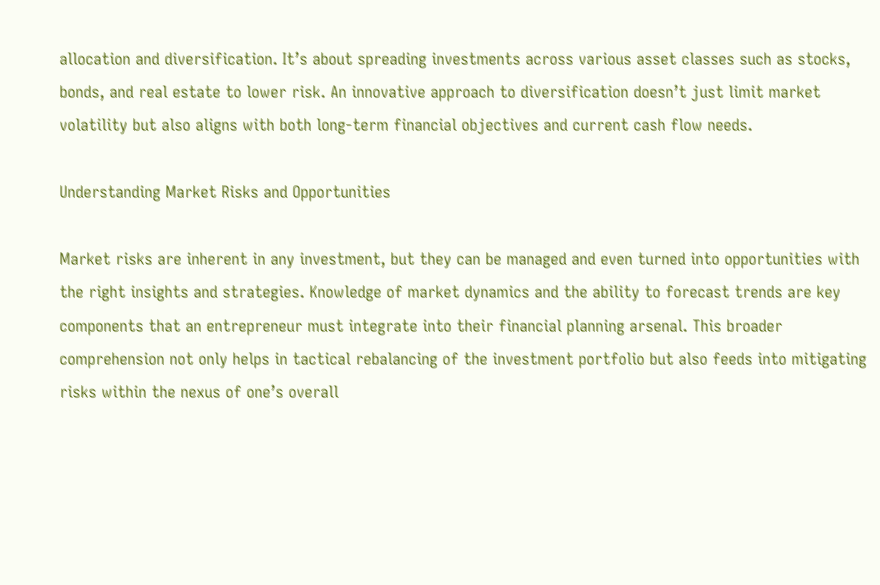allocation and diversification. It’s about spreading investments across various asset classes such as stocks, bonds, and real estate to lower risk. An innovative approach to diversification doesn’t just limit market volatility but also aligns with both long-term financial objectives and current cash flow needs.

Understanding Market Risks and Opportunities

Market risks are inherent in any investment, but they can be managed and even turned into opportunities with the right insights and strategies. Knowledge of market dynamics and the ability to forecast trends are key components that an entrepreneur must integrate into their financial planning arsenal. This broader comprehension not only helps in tactical rebalancing of the investment portfolio but also feeds into mitigating risks within the nexus of one’s overall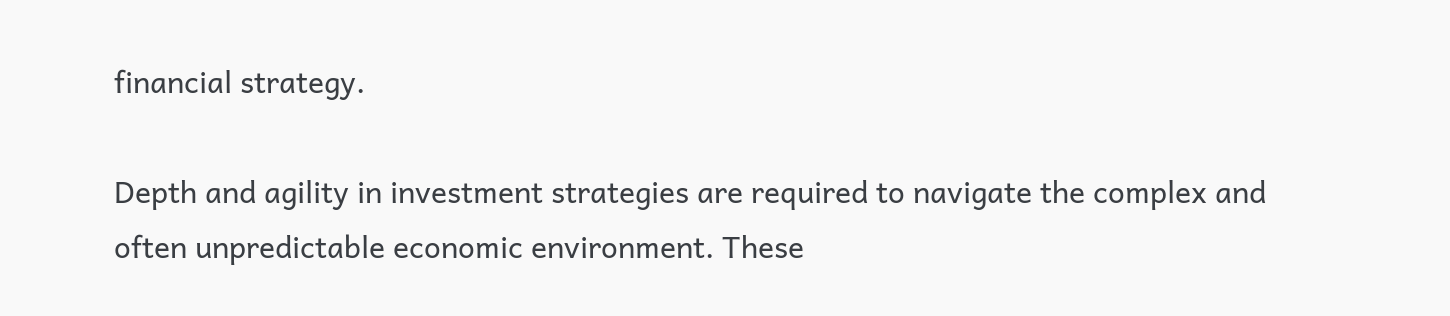financial strategy.

Depth and agility in investment strategies are required to navigate the complex and often unpredictable economic environment. These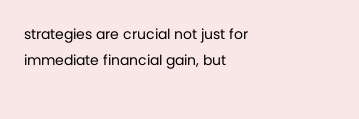strategies are crucial not just for immediate financial gain, but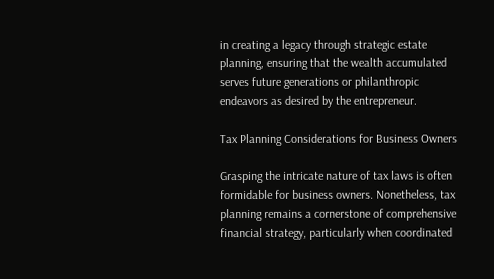in creating a legacy through strategic estate planning, ensuring that the wealth accumulated serves future generations or philanthropic endeavors as desired by the entrepreneur.

Tax Planning Considerations for Business Owners

Grasping the intricate nature of tax laws is often formidable for business owners. Nonetheless, tax planning remains a cornerstone of comprehensive financial strategy, particularly when coordinated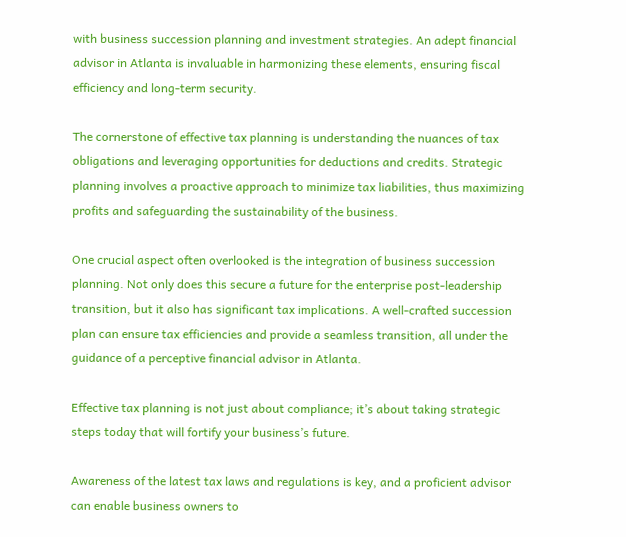with business succession planning and investment strategies. An adept financial advisor in Atlanta is invaluable in harmonizing these elements, ensuring fiscal efficiency and long-term security.

The cornerstone of effective tax planning is understanding the nuances of tax obligations and leveraging opportunities for deductions and credits. Strategic planning involves a proactive approach to minimize tax liabilities, thus maximizing profits and safeguarding the sustainability of the business.

One crucial aspect often overlooked is the integration of business succession planning. Not only does this secure a future for the enterprise post-leadership transition, but it also has significant tax implications. A well-crafted succession plan can ensure tax efficiencies and provide a seamless transition, all under the guidance of a perceptive financial advisor in Atlanta.

Effective tax planning is not just about compliance; it’s about taking strategic steps today that will fortify your business’s future.

Awareness of the latest tax laws and regulations is key, and a proficient advisor can enable business owners to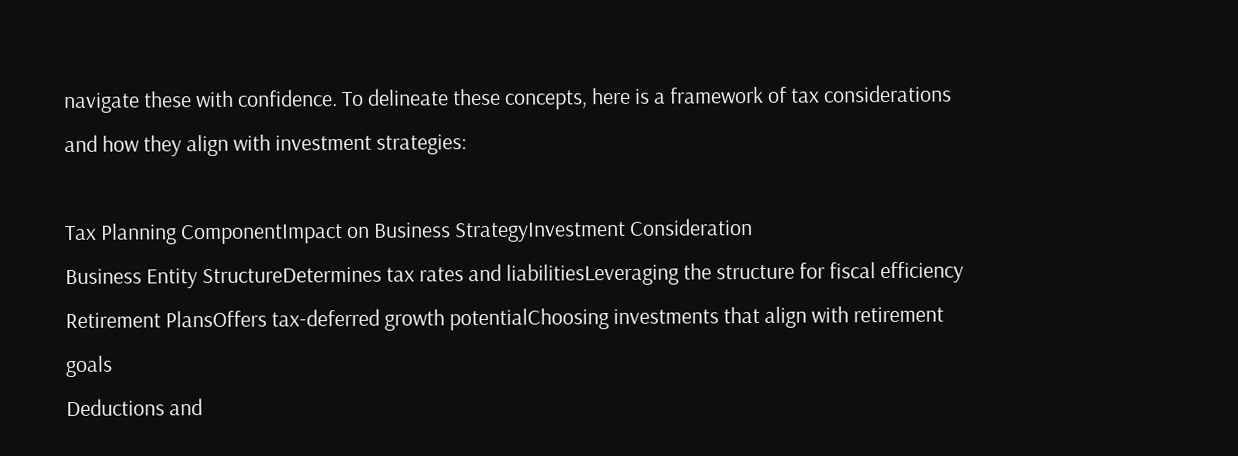navigate these with confidence. To delineate these concepts, here is a framework of tax considerations and how they align with investment strategies:

Tax Planning ComponentImpact on Business StrategyInvestment Consideration
Business Entity StructureDetermines tax rates and liabilitiesLeveraging the structure for fiscal efficiency
Retirement PlansOffers tax-deferred growth potentialChoosing investments that align with retirement goals
Deductions and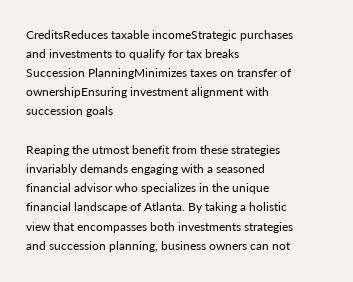CreditsReduces taxable incomeStrategic purchases and investments to qualify for tax breaks
Succession PlanningMinimizes taxes on transfer of ownershipEnsuring investment alignment with succession goals

Reaping the utmost benefit from these strategies invariably demands engaging with a seasoned financial advisor who specializes in the unique financial landscape of Atlanta. By taking a holistic view that encompasses both investments strategies and succession planning, business owners can not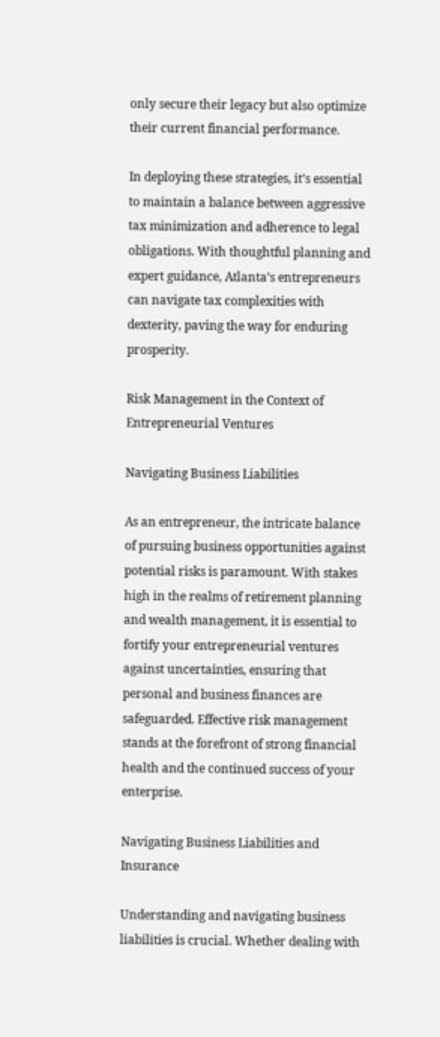only secure their legacy but also optimize their current financial performance.

In deploying these strategies, it’s essential to maintain a balance between aggressive tax minimization and adherence to legal obligations. With thoughtful planning and expert guidance, Atlanta’s entrepreneurs can navigate tax complexities with dexterity, paving the way for enduring prosperity.

Risk Management in the Context of Entrepreneurial Ventures

Navigating Business Liabilities

As an entrepreneur, the intricate balance of pursuing business opportunities against potential risks is paramount. With stakes high in the realms of retirement planning and wealth management, it is essential to fortify your entrepreneurial ventures against uncertainties, ensuring that personal and business finances are safeguarded. Effective risk management stands at the forefront of strong financial health and the continued success of your enterprise.

Navigating Business Liabilities and Insurance

Understanding and navigating business liabilities is crucial. Whether dealing with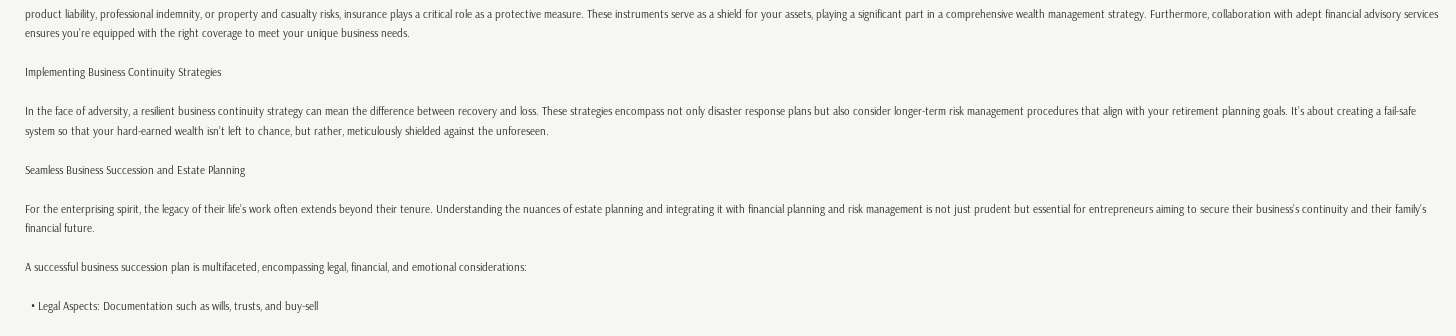product liability, professional indemnity, or property and casualty risks, insurance plays a critical role as a protective measure. These instruments serve as a shield for your assets, playing a significant part in a comprehensive wealth management strategy. Furthermore, collaboration with adept financial advisory services ensures you’re equipped with the right coverage to meet your unique business needs.

Implementing Business Continuity Strategies

In the face of adversity, a resilient business continuity strategy can mean the difference between recovery and loss. These strategies encompass not only disaster response plans but also consider longer-term risk management procedures that align with your retirement planning goals. It’s about creating a fail-safe system so that your hard-earned wealth isn’t left to chance, but rather, meticulously shielded against the unforeseen.

Seamless Business Succession and Estate Planning

For the enterprising spirit, the legacy of their life’s work often extends beyond their tenure. Understanding the nuances of estate planning and integrating it with financial planning and risk management is not just prudent but essential for entrepreneurs aiming to secure their business’s continuity and their family’s financial future.

A successful business succession plan is multifaceted, encompassing legal, financial, and emotional considerations:

  • Legal Aspects: Documentation such as wills, trusts, and buy-sell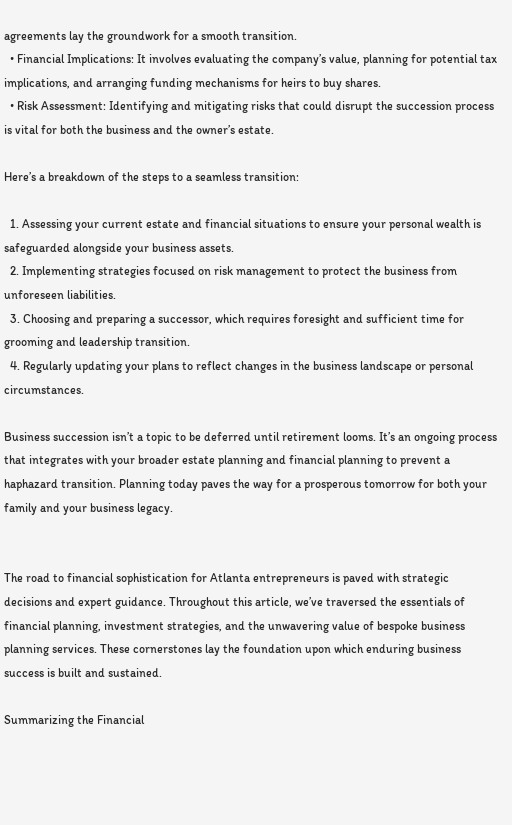agreements lay the groundwork for a smooth transition.
  • Financial Implications: It involves evaluating the company’s value, planning for potential tax implications, and arranging funding mechanisms for heirs to buy shares.
  • Risk Assessment: Identifying and mitigating risks that could disrupt the succession process is vital for both the business and the owner’s estate.

Here’s a breakdown of the steps to a seamless transition:

  1. Assessing your current estate and financial situations to ensure your personal wealth is safeguarded alongside your business assets.
  2. Implementing strategies focused on risk management to protect the business from unforeseen liabilities.
  3. Choosing and preparing a successor, which requires foresight and sufficient time for grooming and leadership transition.
  4. Regularly updating your plans to reflect changes in the business landscape or personal circumstances.

Business succession isn’t a topic to be deferred until retirement looms. It’s an ongoing process that integrates with your broader estate planning and financial planning to prevent a haphazard transition. Planning today paves the way for a prosperous tomorrow for both your family and your business legacy.


The road to financial sophistication for Atlanta entrepreneurs is paved with strategic decisions and expert guidance. Throughout this article, we’ve traversed the essentials of financial planning, investment strategies, and the unwavering value of bespoke business planning services. These cornerstones lay the foundation upon which enduring business success is built and sustained.

Summarizing the Financial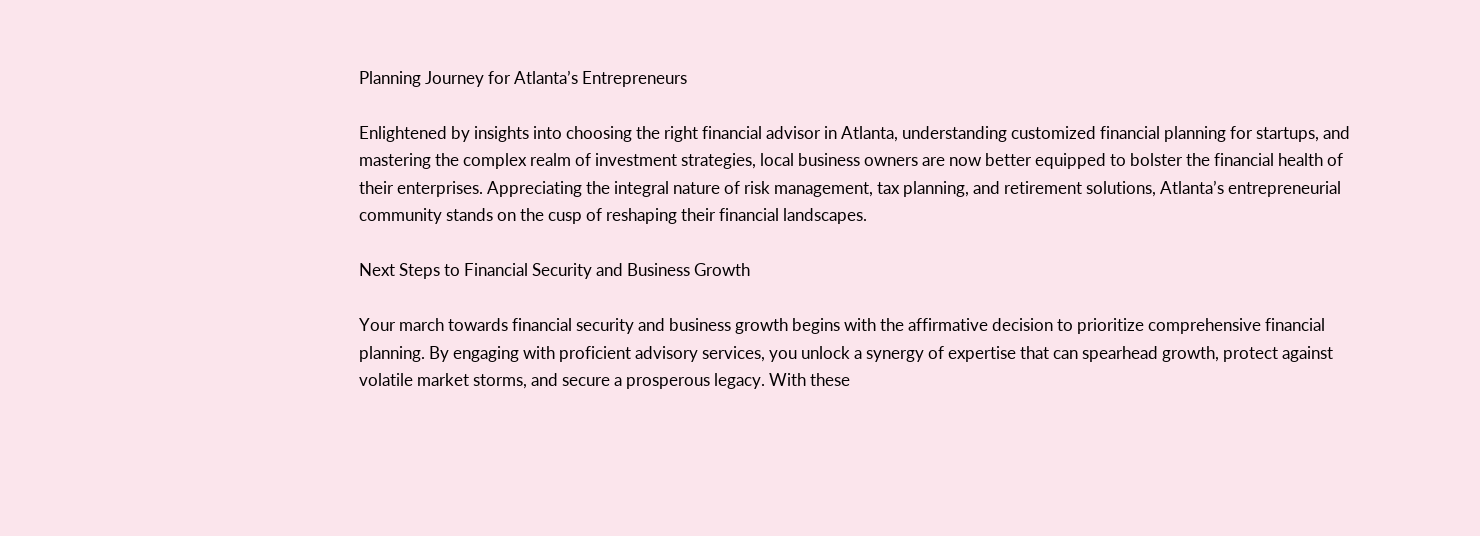Planning Journey for Atlanta’s Entrepreneurs

Enlightened by insights into choosing the right financial advisor in Atlanta, understanding customized financial planning for startups, and mastering the complex realm of investment strategies, local business owners are now better equipped to bolster the financial health of their enterprises. Appreciating the integral nature of risk management, tax planning, and retirement solutions, Atlanta’s entrepreneurial community stands on the cusp of reshaping their financial landscapes.

Next Steps to Financial Security and Business Growth

Your march towards financial security and business growth begins with the affirmative decision to prioritize comprehensive financial planning. By engaging with proficient advisory services, you unlock a synergy of expertise that can spearhead growth, protect against volatile market storms, and secure a prosperous legacy. With these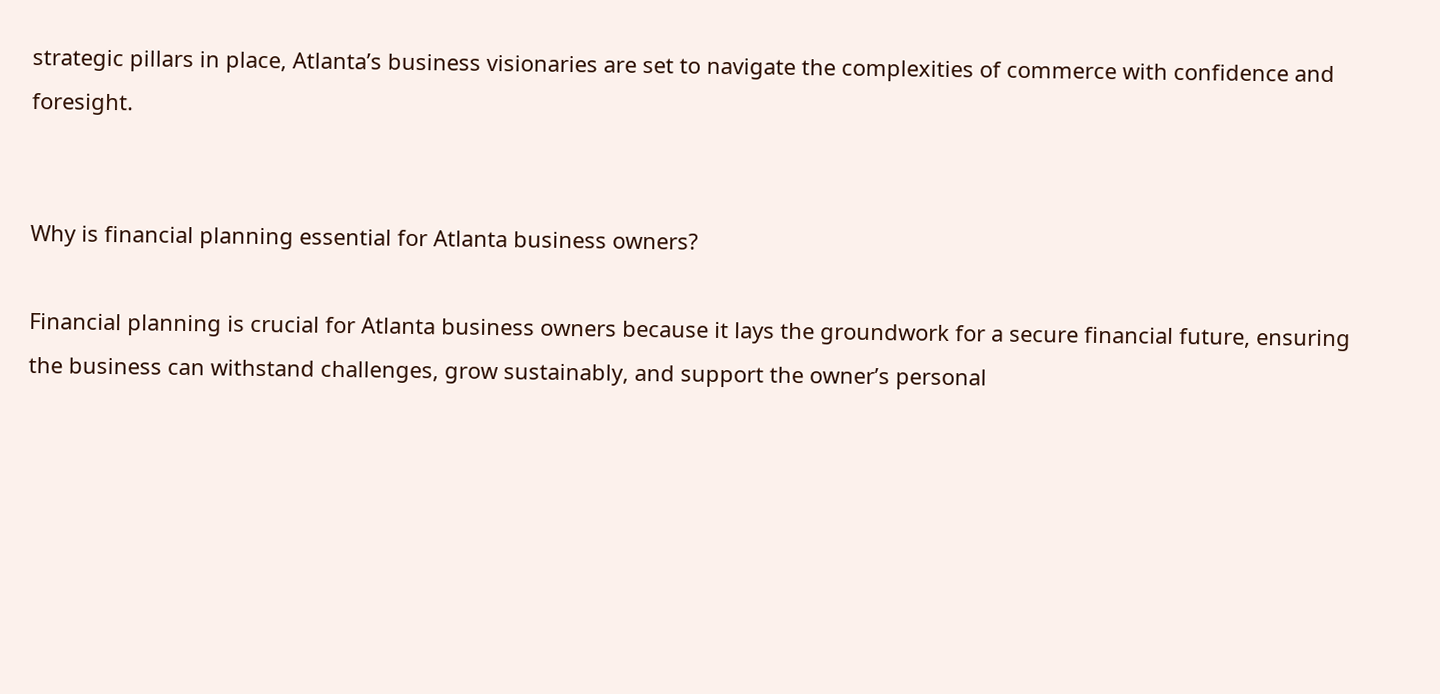strategic pillars in place, Atlanta’s business visionaries are set to navigate the complexities of commerce with confidence and foresight.


Why is financial planning essential for Atlanta business owners?

Financial planning is crucial for Atlanta business owners because it lays the groundwork for a secure financial future, ensuring the business can withstand challenges, grow sustainably, and support the owner’s personal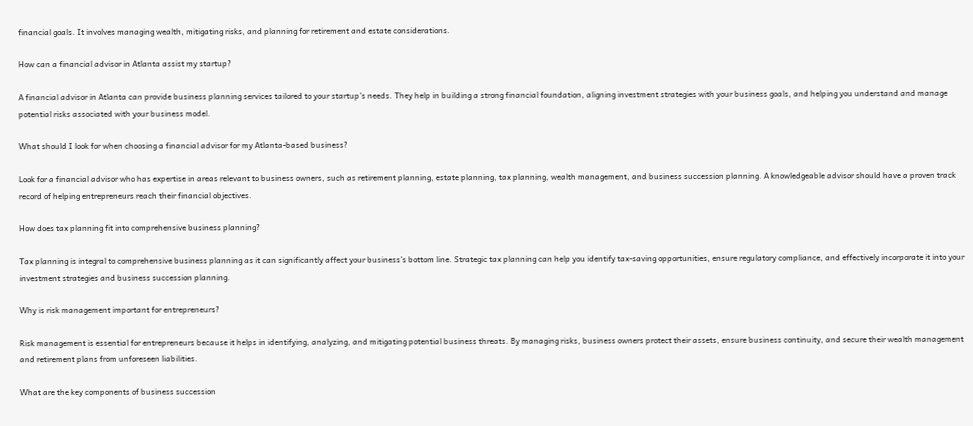financial goals. It involves managing wealth, mitigating risks, and planning for retirement and estate considerations.

How can a financial advisor in Atlanta assist my startup?

A financial advisor in Atlanta can provide business planning services tailored to your startup’s needs. They help in building a strong financial foundation, aligning investment strategies with your business goals, and helping you understand and manage potential risks associated with your business model.

What should I look for when choosing a financial advisor for my Atlanta-based business?

Look for a financial advisor who has expertise in areas relevant to business owners, such as retirement planning, estate planning, tax planning, wealth management, and business succession planning. A knowledgeable advisor should have a proven track record of helping entrepreneurs reach their financial objectives.

How does tax planning fit into comprehensive business planning?

Tax planning is integral to comprehensive business planning as it can significantly affect your business’s bottom line. Strategic tax planning can help you identify tax-saving opportunities, ensure regulatory compliance, and effectively incorporate it into your investment strategies and business succession planning.

Why is risk management important for entrepreneurs?

Risk management is essential for entrepreneurs because it helps in identifying, analyzing, and mitigating potential business threats. By managing risks, business owners protect their assets, ensure business continuity, and secure their wealth management and retirement plans from unforeseen liabilities.

What are the key components of business succession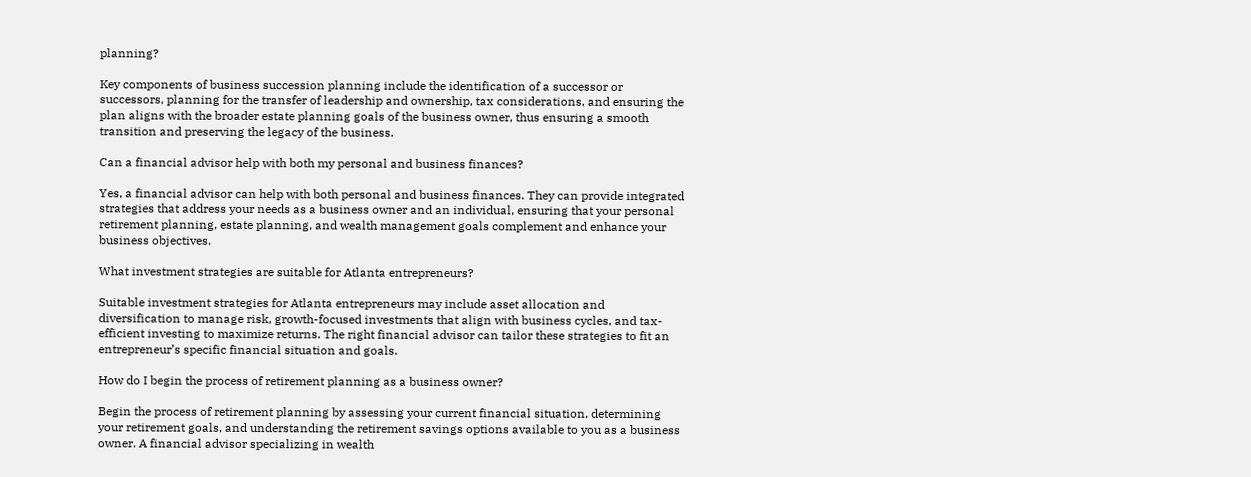planning?

Key components of business succession planning include the identification of a successor or successors, planning for the transfer of leadership and ownership, tax considerations, and ensuring the plan aligns with the broader estate planning goals of the business owner, thus ensuring a smooth transition and preserving the legacy of the business.

Can a financial advisor help with both my personal and business finances?

Yes, a financial advisor can help with both personal and business finances. They can provide integrated strategies that address your needs as a business owner and an individual, ensuring that your personal retirement planning, estate planning, and wealth management goals complement and enhance your business objectives.

What investment strategies are suitable for Atlanta entrepreneurs?

Suitable investment strategies for Atlanta entrepreneurs may include asset allocation and diversification to manage risk, growth-focused investments that align with business cycles, and tax-efficient investing to maximize returns. The right financial advisor can tailor these strategies to fit an entrepreneur’s specific financial situation and goals.

How do I begin the process of retirement planning as a business owner?

Begin the process of retirement planning by assessing your current financial situation, determining your retirement goals, and understanding the retirement savings options available to you as a business owner. A financial advisor specializing in wealth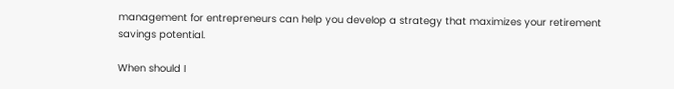management for entrepreneurs can help you develop a strategy that maximizes your retirement savings potential.

When should I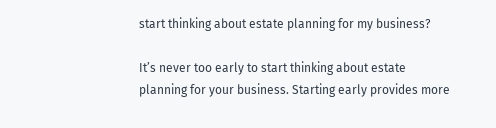start thinking about estate planning for my business?

It’s never too early to start thinking about estate planning for your business. Starting early provides more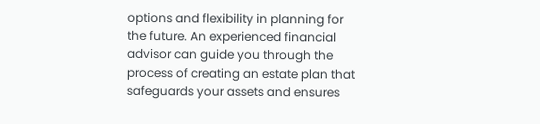options and flexibility in planning for the future. An experienced financial advisor can guide you through the process of creating an estate plan that safeguards your assets and ensures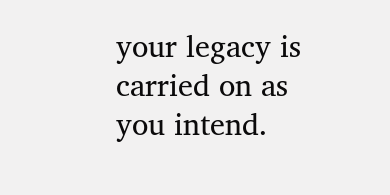your legacy is carried on as you intend.